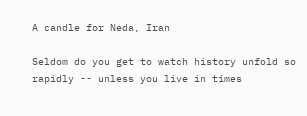A candle for Neda, Iran

Seldom do you get to watch history unfold so rapidly -- unless you live in times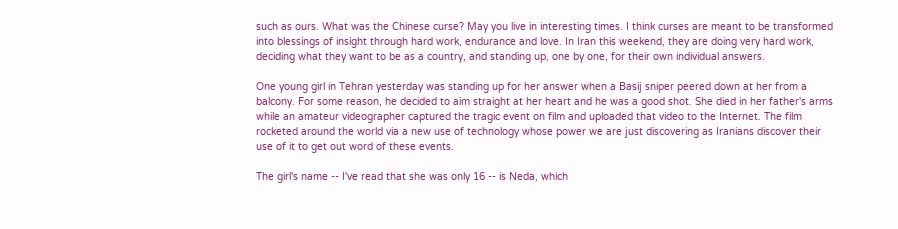such as ours. What was the Chinese curse? May you live in interesting times. I think curses are meant to be transformed into blessings of insight through hard work, endurance and love. In Iran this weekend, they are doing very hard work, deciding what they want to be as a country, and standing up, one by one, for their own individual answers.

One young girl in Tehran yesterday was standing up for her answer when a Basij sniper peered down at her from a balcony. For some reason, he decided to aim straight at her heart and he was a good shot. She died in her father's arms while an amateur videographer captured the tragic event on film and uploaded that video to the Internet. The film rocketed around the world via a new use of technology whose power we are just discovering as Iranians discover their use of it to get out word of these events.

The girl's name -- I've read that she was only 16 -- is Neda, which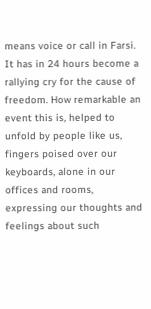means voice or call in Farsi. It has in 24 hours become a rallying cry for the cause of freedom. How remarkable an event this is, helped to unfold by people like us, fingers poised over our keyboards, alone in our offices and rooms, expressing our thoughts and feelings about such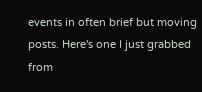events in often brief but moving posts. Here's one I just grabbed from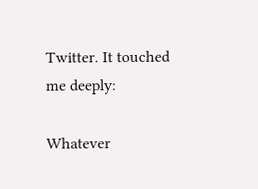Twitter. It touched me deeply:

Whatever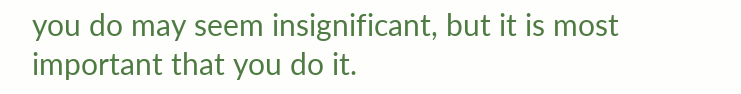you do may seem insignificant, but it is most important that you do it.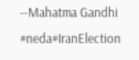--Mahatma Gandhi #neda#IranElection